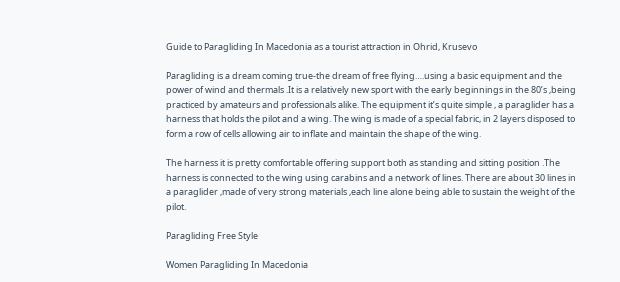Guide to Paragliding In Macedonia as a tourist attraction in Ohrid, Krusevo

Paragliding is a dream coming true-the dream of free flying….using a basic equipment and the power of wind and thermals .It is a relatively new sport with the early beginnings in the 80’s ,being practiced by amateurs and professionals alike. The equipment it’s quite simple , a paraglider has a harness that holds the pilot and a wing. The wing is made of a special fabric, in 2 layers disposed to form a row of cells allowing air to inflate and maintain the shape of the wing.

The harness it is pretty comfortable offering support both as standing and sitting position .The harness is connected to the wing using carabins and a network of lines. There are about 30 lines in a paraglider ,made of very strong materials ,each line alone being able to sustain the weight of the pilot.

Paragliding Free Style

Women Paragliding In Macedonia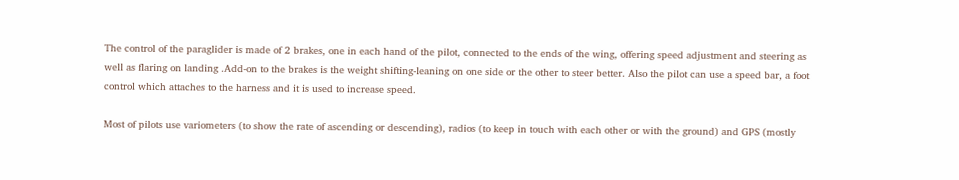The control of the paraglider is made of 2 brakes, one in each hand of the pilot, connected to the ends of the wing, offering speed adjustment and steering as well as flaring on landing .Add-on to the brakes is the weight shifting-leaning on one side or the other to steer better. Also the pilot can use a speed bar, a foot control which attaches to the harness and it is used to increase speed.

Most of pilots use variometers (to show the rate of ascending or descending), radios (to keep in touch with each other or with the ground) and GPS (mostly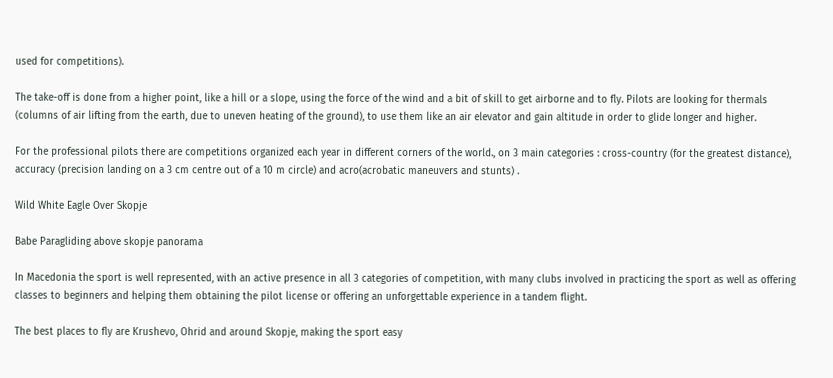used for competitions).

The take-off is done from a higher point, like a hill or a slope, using the force of the wind and a bit of skill to get airborne and to fly. Pilots are looking for thermals (columns of air lifting from the earth, due to uneven heating of the ground), to use them like an air elevator and gain altitude in order to glide longer and higher.

For the professional pilots there are competitions organized each year in different corners of the world., on 3 main categories : cross-country (for the greatest distance), accuracy (precision landing on a 3 cm centre out of a 10 m circle) and acro(acrobatic maneuvers and stunts) .

Wild White Eagle Over Skopje

Babe Paragliding above skopje panorama

In Macedonia the sport is well represented, with an active presence in all 3 categories of competition, with many clubs involved in practicing the sport as well as offering classes to beginners and helping them obtaining the pilot license or offering an unforgettable experience in a tandem flight.

The best places to fly are Krushevo, Ohrid and around Skopje, making the sport easy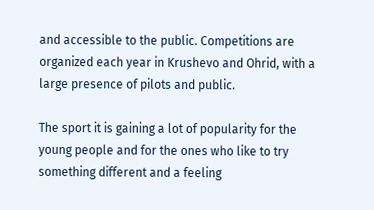and accessible to the public. Competitions are organized each year in Krushevo and Ohrid, with a large presence of pilots and public.

The sport it is gaining a lot of popularity for the young people and for the ones who like to try something different and a feeling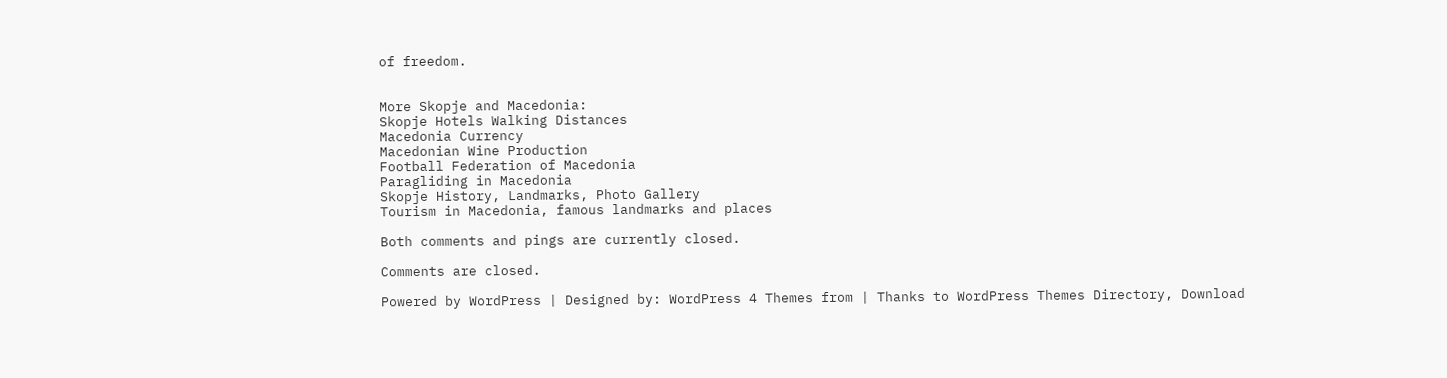of freedom.


More Skopje and Macedonia:
Skopje Hotels Walking Distances
Macedonia Currency
Macedonian Wine Production
Football Federation of Macedonia
Paragliding in Macedonia
Skopje History, Landmarks, Photo Gallery
Tourism in Macedonia, famous landmarks and places

Both comments and pings are currently closed.

Comments are closed.

Powered by WordPress | Designed by: WordPress 4 Themes from | Thanks to WordPress Themes Directory, Download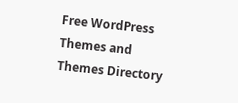Free WordPress Themes and Themes Directory